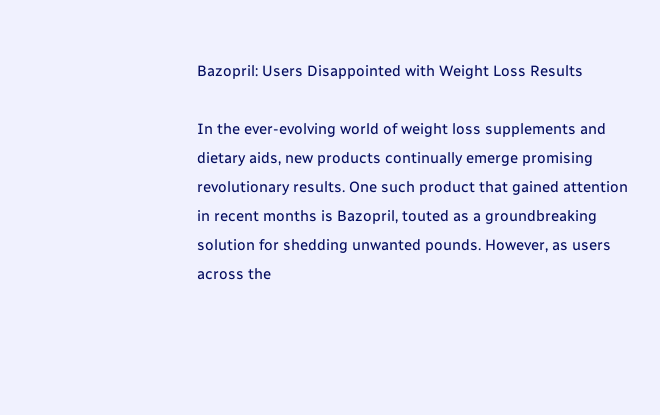Bazopril: Users Disappointed with Weight Loss Results

In the ever-evolving world of weight loss supplements and dietary aids, new products continually emerge promising revolutionary results. One such product that gained attention in recent months is Bazopril, touted as a groundbreaking solution for shedding unwanted pounds. However, as users across the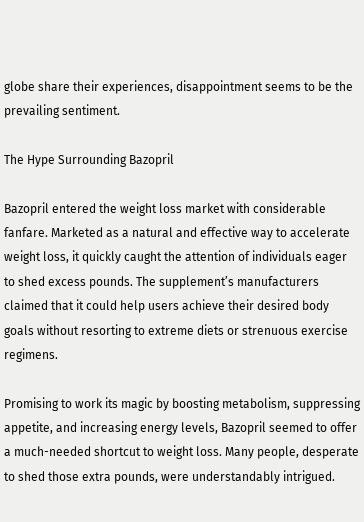globe share their experiences, disappointment seems to be the prevailing sentiment.

The Hype Surrounding Bazopril

Bazopril entered the weight loss market with considerable fanfare. Marketed as a natural and effective way to accelerate weight loss, it quickly caught the attention of individuals eager to shed excess pounds. The supplement’s manufacturers claimed that it could help users achieve their desired body goals without resorting to extreme diets or strenuous exercise regimens.

Promising to work its magic by boosting metabolism, suppressing appetite, and increasing energy levels, Bazopril seemed to offer a much-needed shortcut to weight loss. Many people, desperate to shed those extra pounds, were understandably intrigued.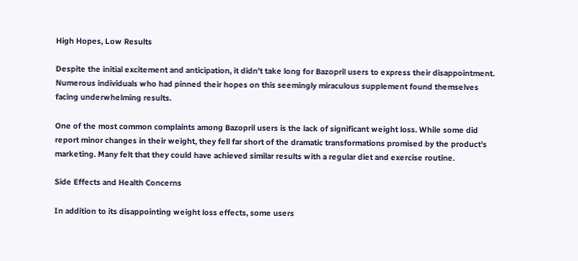High Hopes, Low Results

Despite the initial excitement and anticipation, it didn’t take long for Bazopril users to express their disappointment. Numerous individuals who had pinned their hopes on this seemingly miraculous supplement found themselves facing underwhelming results.

One of the most common complaints among Bazopril users is the lack of significant weight loss. While some did report minor changes in their weight, they fell far short of the dramatic transformations promised by the product’s marketing. Many felt that they could have achieved similar results with a regular diet and exercise routine.

Side Effects and Health Concerns

In addition to its disappointing weight loss effects, some users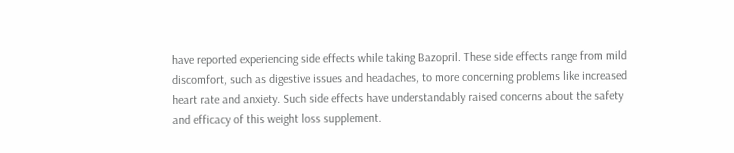have reported experiencing side effects while taking Bazopril. These side effects range from mild discomfort, such as digestive issues and headaches, to more concerning problems like increased heart rate and anxiety. Such side effects have understandably raised concerns about the safety and efficacy of this weight loss supplement.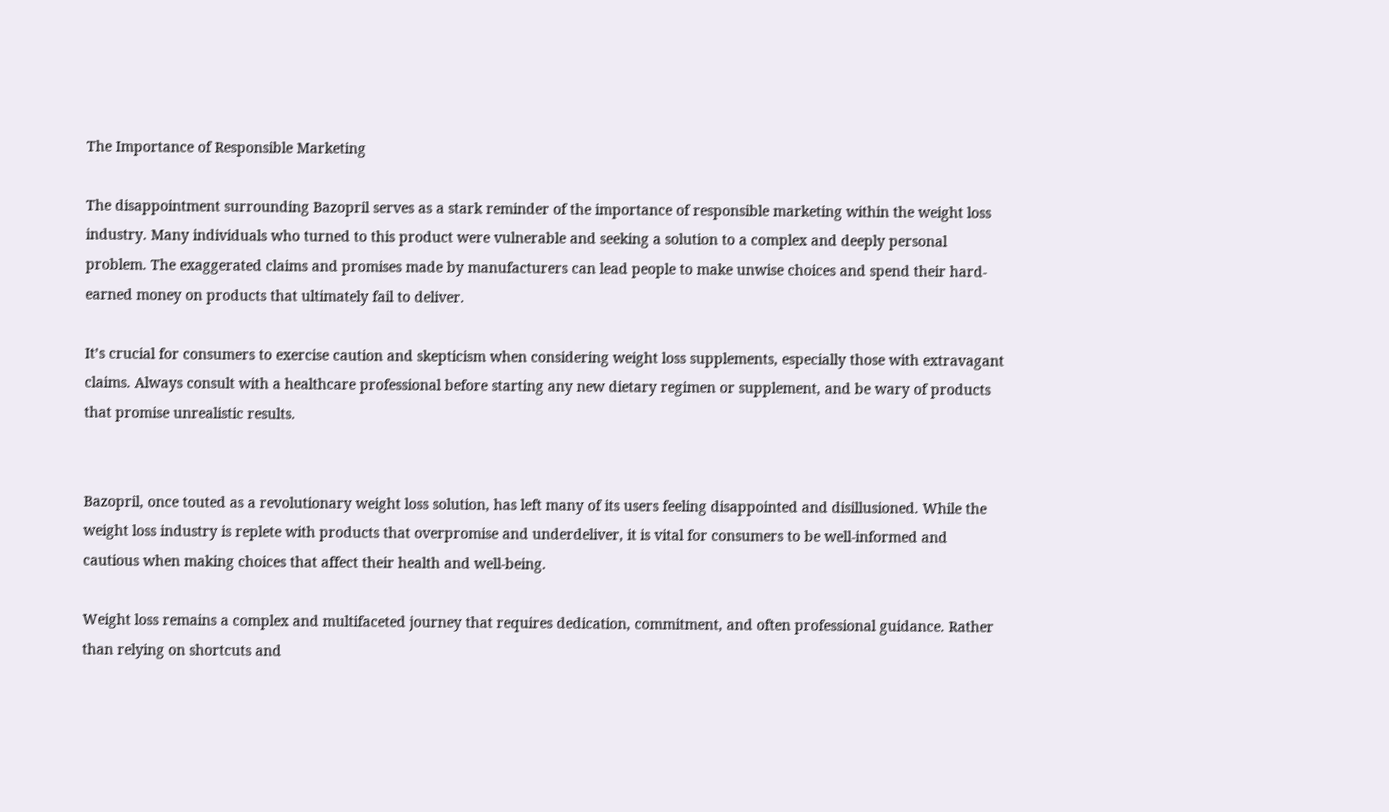The Importance of Responsible Marketing

The disappointment surrounding Bazopril serves as a stark reminder of the importance of responsible marketing within the weight loss industry. Many individuals who turned to this product were vulnerable and seeking a solution to a complex and deeply personal problem. The exaggerated claims and promises made by manufacturers can lead people to make unwise choices and spend their hard-earned money on products that ultimately fail to deliver.

It’s crucial for consumers to exercise caution and skepticism when considering weight loss supplements, especially those with extravagant claims. Always consult with a healthcare professional before starting any new dietary regimen or supplement, and be wary of products that promise unrealistic results.


Bazopril, once touted as a revolutionary weight loss solution, has left many of its users feeling disappointed and disillusioned. While the weight loss industry is replete with products that overpromise and underdeliver, it is vital for consumers to be well-informed and cautious when making choices that affect their health and well-being.

Weight loss remains a complex and multifaceted journey that requires dedication, commitment, and often professional guidance. Rather than relying on shortcuts and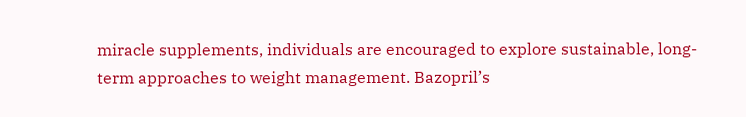miracle supplements, individuals are encouraged to explore sustainable, long-term approaches to weight management. Bazopril’s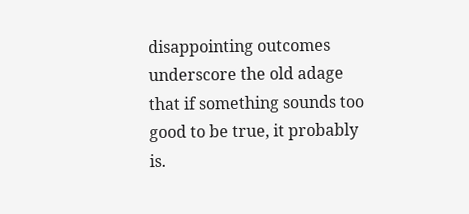disappointing outcomes underscore the old adage that if something sounds too good to be true, it probably is.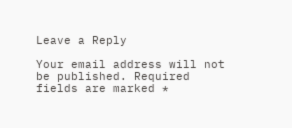Leave a Reply

Your email address will not be published. Required fields are marked *